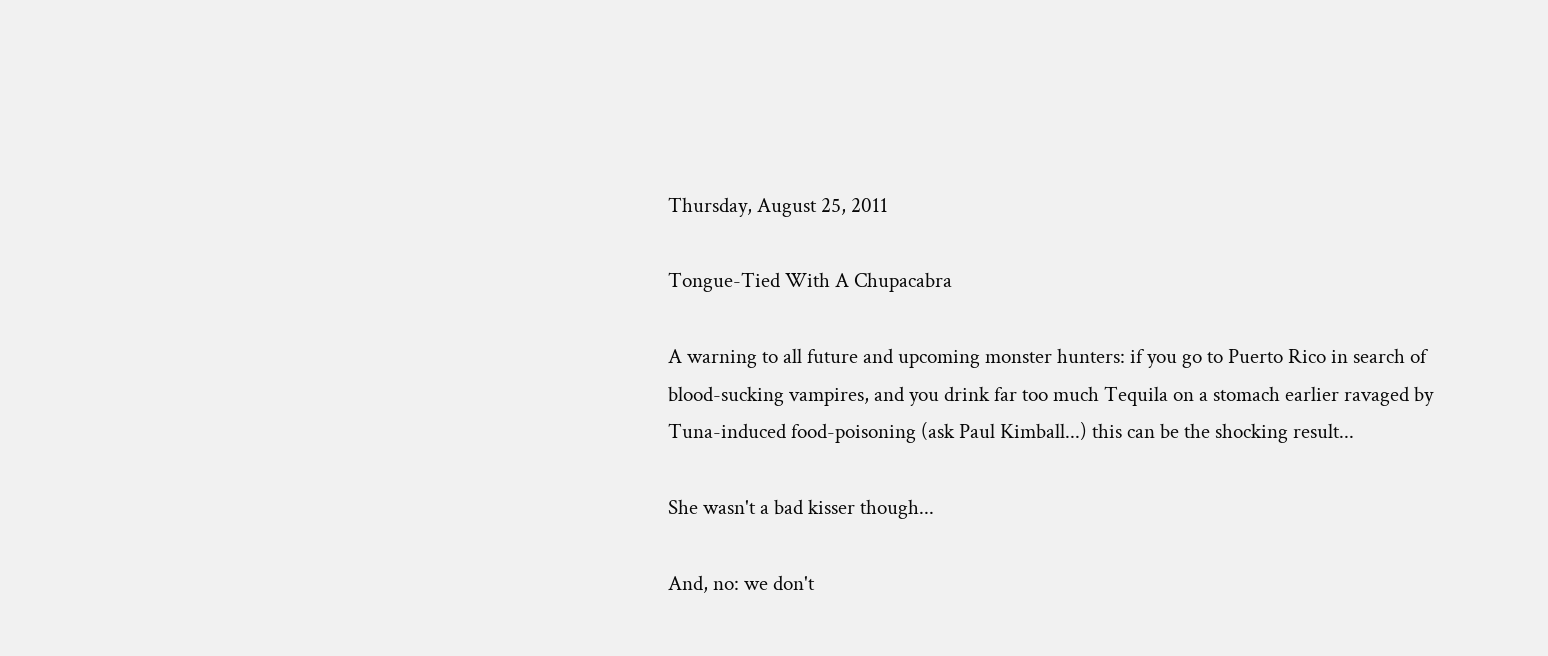Thursday, August 25, 2011

Tongue-Tied With A Chupacabra

A warning to all future and upcoming monster hunters: if you go to Puerto Rico in search of blood-sucking vampires, and you drink far too much Tequila on a stomach earlier ravaged by Tuna-induced food-poisoning (ask Paul Kimball...) this can be the shocking result...

She wasn't a bad kisser though...

And, no: we don't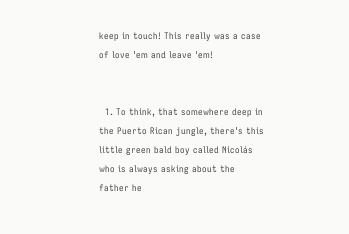keep in touch! This really was a case of love 'em and leave 'em!


  1. To think, that somewhere deep in the Puerto Rican jungle, there's this little green bald boy called Nicolás who is always asking about the father he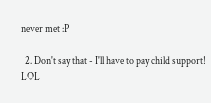never met :P

  2. Don't say that - I'll have to pay child support! LOL